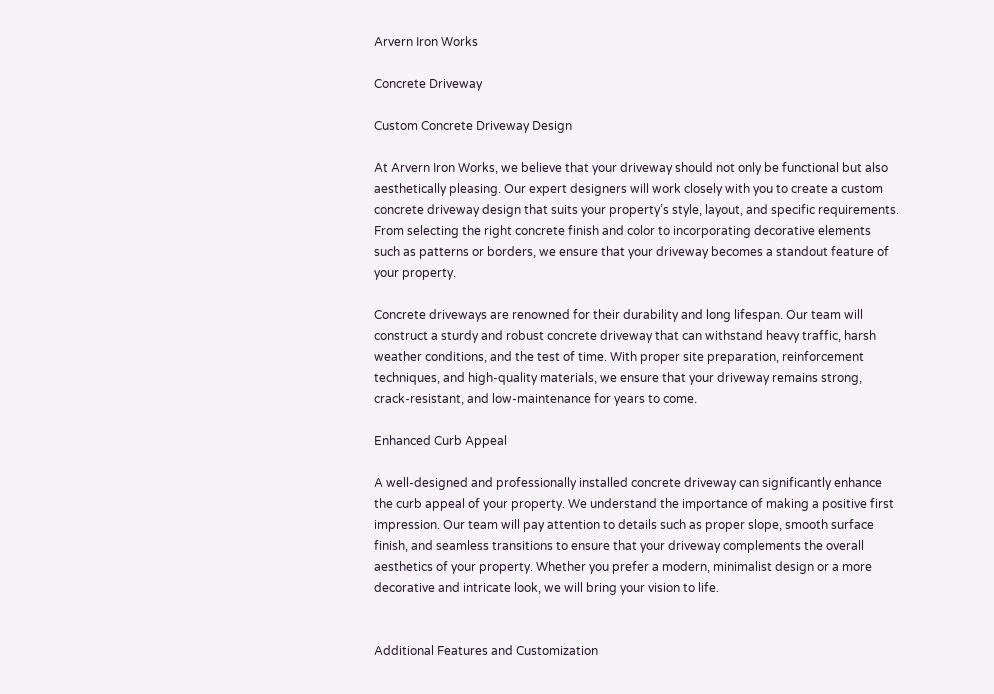Arvern Iron Works

Concrete Driveway

Custom Concrete Driveway Design

At Arvern Iron Works, we believe that your driveway should not only be functional but also aesthetically pleasing. Our expert designers will work closely with you to create a custom concrete driveway design that suits your property’s style, layout, and specific requirements. From selecting the right concrete finish and color to incorporating decorative elements such as patterns or borders, we ensure that your driveway becomes a standout feature of your property.

Concrete driveways are renowned for their durability and long lifespan. Our team will construct a sturdy and robust concrete driveway that can withstand heavy traffic, harsh weather conditions, and the test of time. With proper site preparation, reinforcement techniques, and high-quality materials, we ensure that your driveway remains strong, crack-resistant, and low-maintenance for years to come.

Enhanced Curb Appeal

A well-designed and professionally installed concrete driveway can significantly enhance the curb appeal of your property. We understand the importance of making a positive first impression. Our team will pay attention to details such as proper slope, smooth surface finish, and seamless transitions to ensure that your driveway complements the overall aesthetics of your property. Whether you prefer a modern, minimalist design or a more decorative and intricate look, we will bring your vision to life.


Additional Features and Customization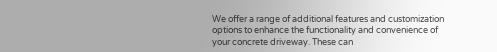We offer a range of additional features and customization options to enhance the functionality and convenience of your concrete driveway. These can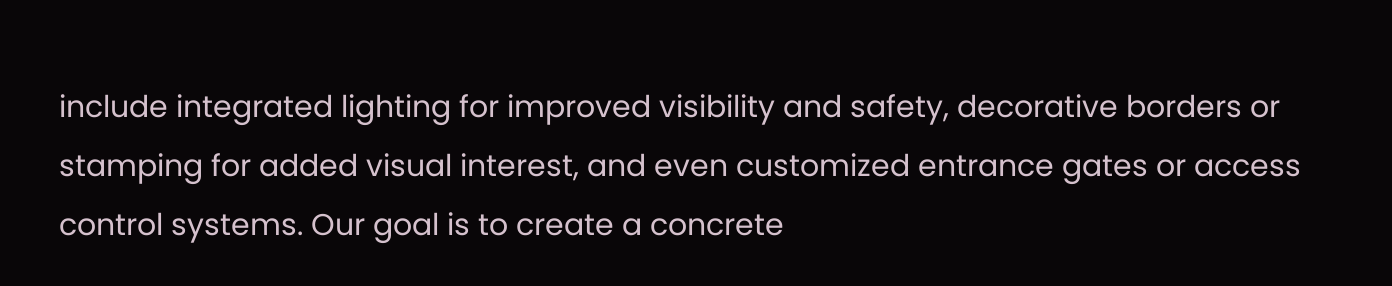include integrated lighting for improved visibility and safety, decorative borders or stamping for added visual interest, and even customized entrance gates or access control systems. Our goal is to create a concrete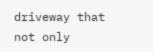driveway that not only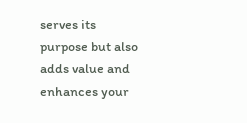serves its purpose but also adds value and enhances your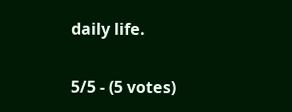daily life.

5/5 - (5 votes)